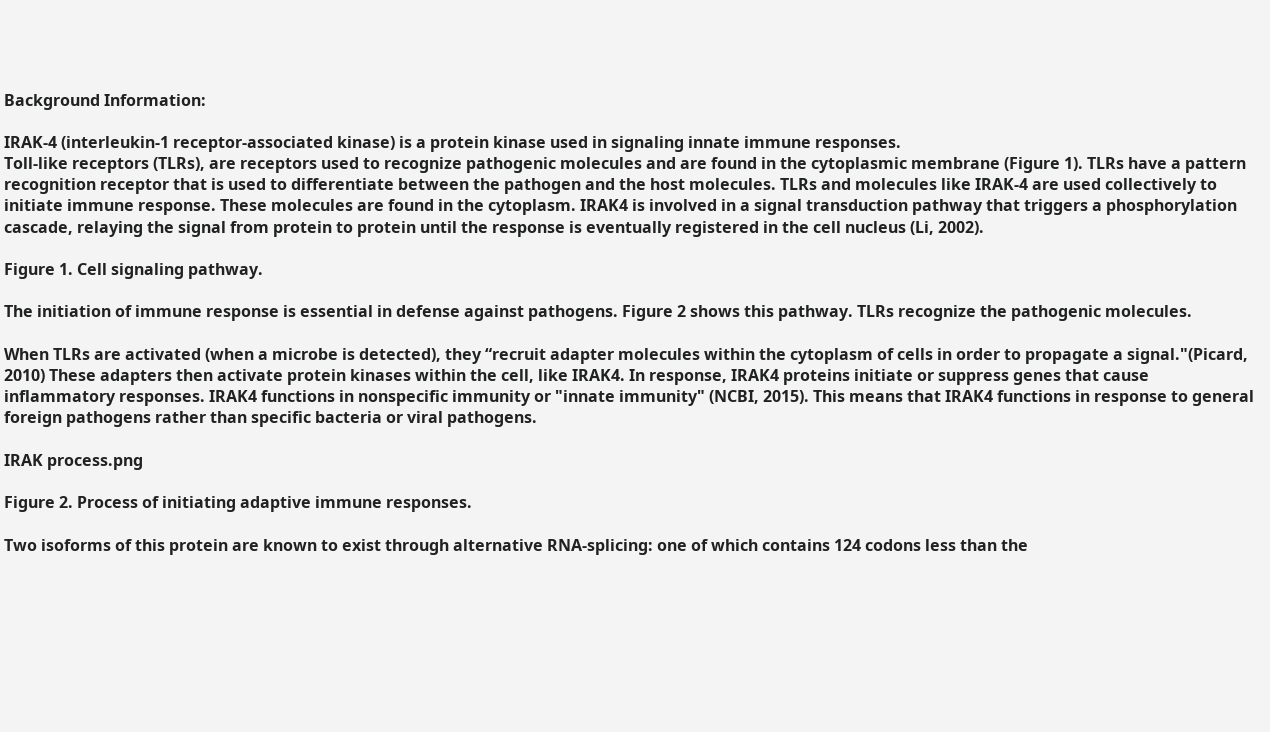Background Information:

IRAK-4 (interleukin-1 receptor-associated kinase) is a protein kinase used in signaling innate immune responses.
Toll-like receptors (TLRs), are receptors used to recognize pathogenic molecules and are found in the cytoplasmic membrane (Figure 1). TLRs have a pattern recognition receptor that is used to differentiate between the pathogen and the host molecules. TLRs and molecules like IRAK-4 are used collectively to initiate immune response. These molecules are found in the cytoplasm. IRAK4 is involved in a signal transduction pathway that triggers a phosphorylation cascade, relaying the signal from protein to protein until the response is eventually registered in the cell nucleus (Li, 2002).

Figure 1. Cell signaling pathway.

The initiation of immune response is essential in defense against pathogens. Figure 2 shows this pathway. TLRs recognize the pathogenic molecules.

When TLRs are activated (when a microbe is detected), they “recruit adapter molecules within the cytoplasm of cells in order to propagate a signal."(Picard, 2010) These adapters then activate protein kinases within the cell, like IRAK4. In response, IRAK4 proteins initiate or suppress genes that cause inflammatory responses. IRAK4 functions in nonspecific immunity or "innate immunity" (NCBI, 2015). This means that IRAK4 functions in response to general foreign pathogens rather than specific bacteria or viral pathogens.

IRAK process.png

Figure 2. Process of initiating adaptive immune responses.

Two isoforms of this protein are known to exist through alternative RNA-splicing: one of which contains 124 codons less than the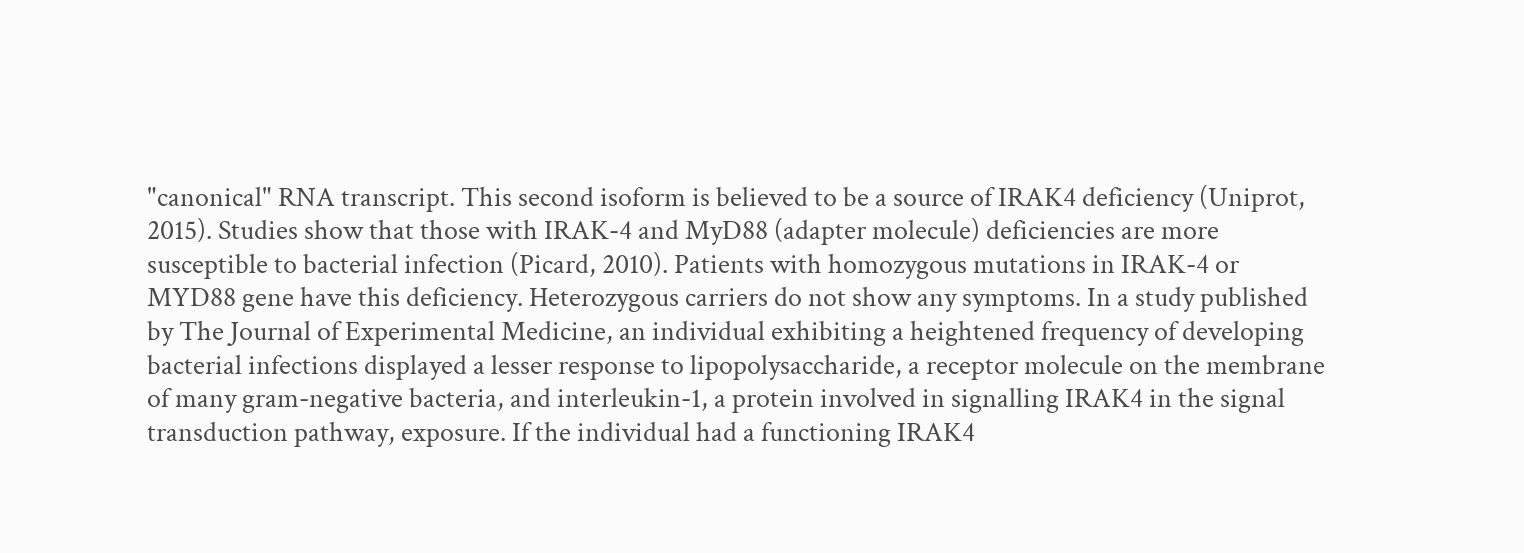"canonical" RNA transcript. This second isoform is believed to be a source of IRAK4 deficiency (Uniprot, 2015). Studies show that those with IRAK-4 and MyD88 (adapter molecule) deficiencies are more susceptible to bacterial infection (Picard, 2010). Patients with homozygous mutations in IRAK-4 or MYD88 gene have this deficiency. Heterozygous carriers do not show any symptoms. In a study published by The Journal of Experimental Medicine, an individual exhibiting a heightened frequency of developing bacterial infections displayed a lesser response to lipopolysaccharide, a receptor molecule on the membrane of many gram-negative bacteria, and interleukin-1, a protein involved in signalling IRAK4 in the signal transduction pathway, exposure. If the individual had a functioning IRAK4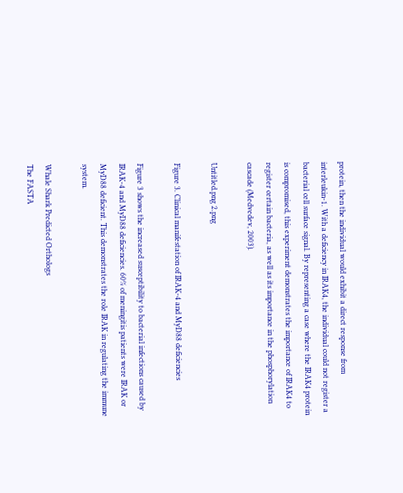protein, then the individual would exhibit a direct response from interleukin-1. With a deficiency in IRAK4, the individual could not register a bacterial cell surface signal. By representing a case where the IRAK4 protein is compromised, this experiment demonstrates the importance of IRAK4 to register certain bacteria, as well as its importance in the phosphorylation cascade (Medvedev, 2003).

Untitled.png 2.png

Figure 3. Clinical manifestation of IRAK-4 and MyD88 deficiencies

Figure 3 shows the increased susceptibility to bacterial infections caused by IRAK-4 and MyD88 deficiencies. 60% of meningitis patients were IRAK or MyD88 deficient. This demonstrates the role IRAK in regulating the immune system.

Whale Shark Predicted Orthologs
The FASTA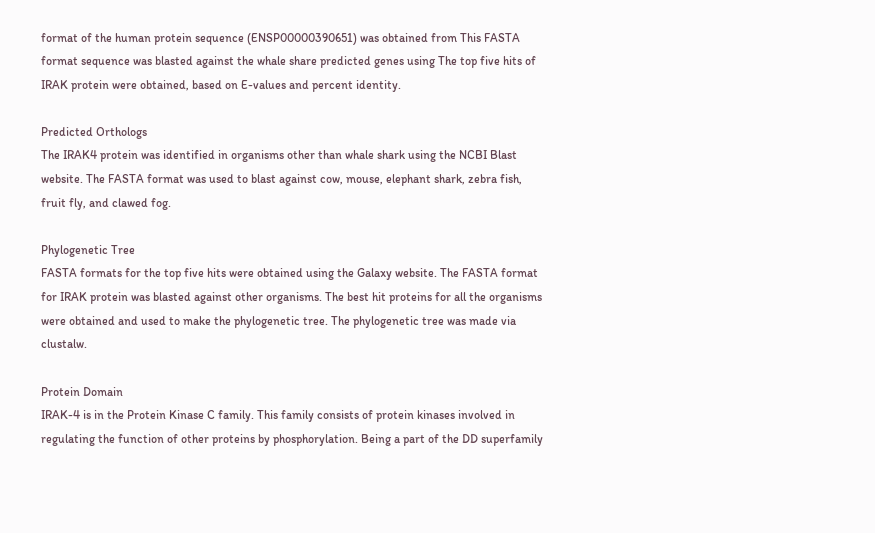format of the human protein sequence (ENSP00000390651) was obtained from This FASTA format sequence was blasted against the whale share predicted genes using The top five hits of IRAK protein were obtained, based on E-values and percent identity.

Predicted Orthologs
The IRAK4 protein was identified in organisms other than whale shark using the NCBI Blast website. The FASTA format was used to blast against cow, mouse, elephant shark, zebra fish, fruit fly, and clawed fog.

Phylogenetic Tree
FASTA formats for the top five hits were obtained using the Galaxy website. The FASTA format for IRAK protein was blasted against other organisms. The best hit proteins for all the organisms were obtained and used to make the phylogenetic tree. The phylogenetic tree was made via clustalw.

Protein Domain
IRAK-4 is in the Protein Kinase C family. This family consists of protein kinases involved in regulating the function of other proteins by phosphorylation. Being a part of the DD superfamily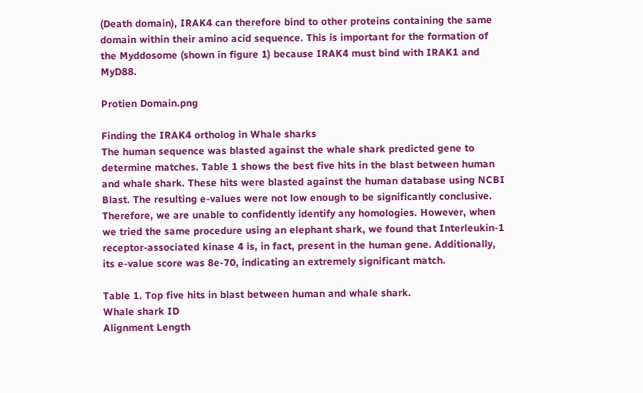(Death domain), IRAK4 can therefore bind to other proteins containing the same domain within their amino acid sequence. This is important for the formation of the Myddosome (shown in figure 1) because IRAK4 must bind with IRAK1 and MyD88.

Protien Domain.png

Finding the IRAK4 ortholog in Whale sharks
The human sequence was blasted against the whale shark predicted gene to determine matches. Table 1 shows the best five hits in the blast between human and whale shark. These hits were blasted against the human database using NCBI Blast. The resulting e-values were not low enough to be significantly conclusive. Therefore, we are unable to confidently identify any homologies. However, when we tried the same procedure using an elephant shark, we found that Interleukin-1 receptor-associated kinase 4 is, in fact, present in the human gene. Additionally, its e-value score was 8e-70, indicating an extremely significant match.

Table 1. Top five hits in blast between human and whale shark.
Whale shark ID
Alignment Length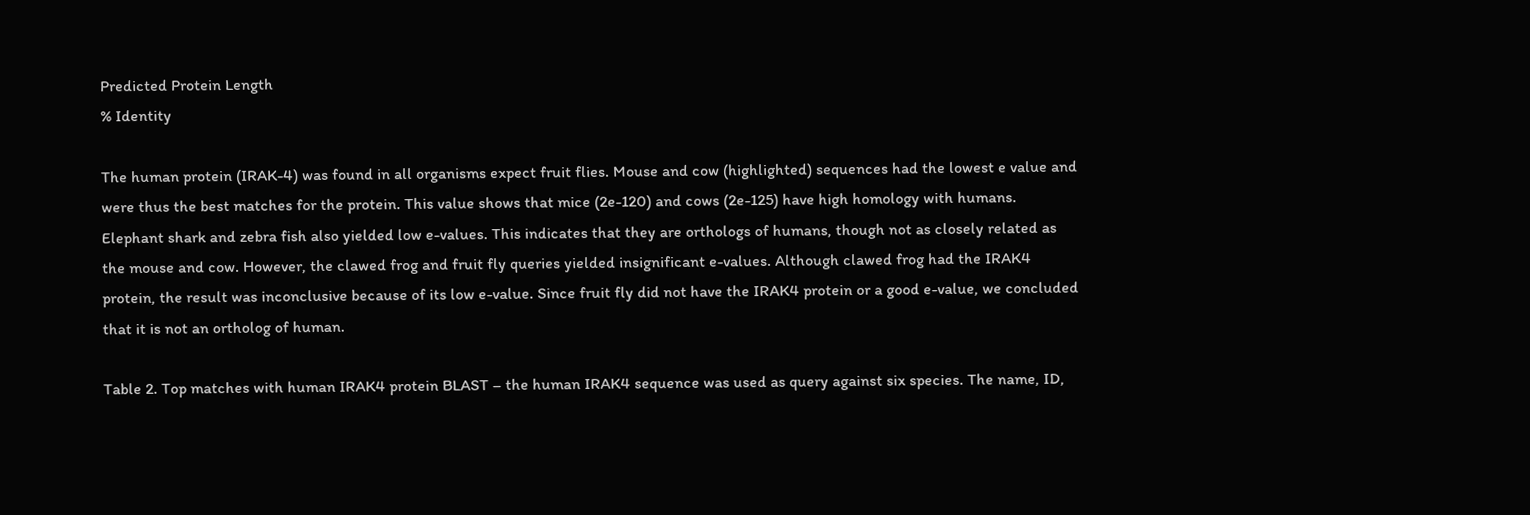Predicted Protein Length
% Identity

The human protein (IRAK-4) was found in all organisms expect fruit flies. Mouse and cow (highlighted) sequences had the lowest e value and were thus the best matches for the protein. This value shows that mice (2e-120) and cows (2e-125) have high homology with humans. Elephant shark and zebra fish also yielded low e-values. This indicates that they are orthologs of humans, though not as closely related as the mouse and cow. However, the clawed frog and fruit fly queries yielded insignificant e-values. Although clawed frog had the IRAK4 protein, the result was inconclusive because of its low e-value. Since fruit fly did not have the IRAK4 protein or a good e-value, we concluded that it is not an ortholog of human.

Table 2. Top matches with human IRAK4 protein BLAST – the human IRAK4 sequence was used as query against six species. The name, ID,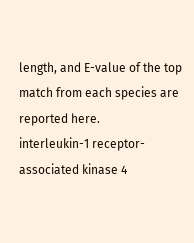length, and E-value of the top match from each species are reported here.
interleukin-1 receptor-associated kinase 4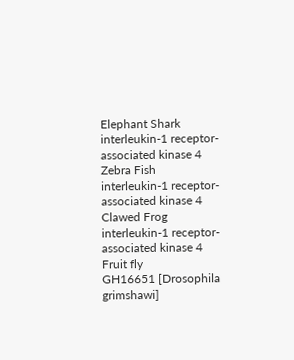Elephant Shark
interleukin-1 receptor-associated kinase 4
Zebra Fish
interleukin-1 receptor-associated kinase 4
Clawed Frog
interleukin-1 receptor-associated kinase 4
Fruit fly
GH16651 [Drosophila grimshawi]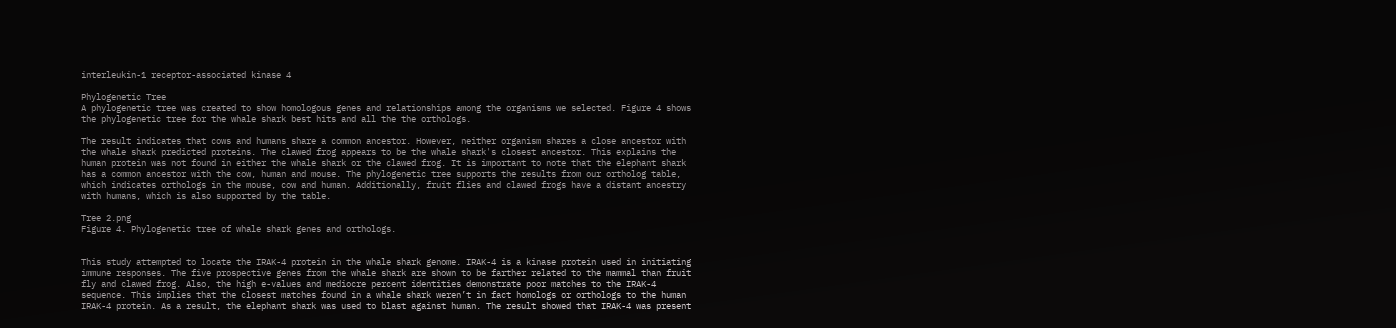interleukin-1 receptor-associated kinase 4

Phylogenetic Tree
A phylogenetic tree was created to show homologous genes and relationships among the organisms we selected. Figure 4 shows the phylogenetic tree for the whale shark best hits and all the the orthologs.

The result indicates that cows and humans share a common ancestor. However, neither organism shares a close ancestor with the whale shark predicted proteins. The clawed frog appears to be the whale shark's closest ancestor. This explains the human protein was not found in either the whale shark or the clawed frog. It is important to note that the elephant shark has a common ancestor with the cow, human and mouse. The phylogenetic tree supports the results from our ortholog table, which indicates orthologs in the mouse, cow and human. Additionally, fruit flies and clawed frogs have a distant ancestry with humans, which is also supported by the table.

Tree 2.png
Figure 4. Phylogenetic tree of whale shark genes and orthologs.


This study attempted to locate the IRAK-4 protein in the whale shark genome. IRAK-4 is a kinase protein used in initiating immune responses. The five prospective genes from the whale shark are shown to be farther related to the mammal than fruit fly and clawed frog. Also, the high e-values and mediocre percent identities demonstrate poor matches to the IRAK-4 sequence. This implies that the closest matches found in a whale shark weren’t in fact homologs or orthologs to the human IRAK-4 protein. As a result, the elephant shark was used to blast against human. The result showed that IRAK-4 was present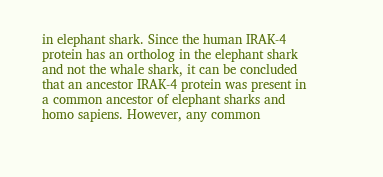in elephant shark. Since the human IRAK-4 protein has an ortholog in the elephant shark and not the whale shark, it can be concluded that an ancestor IRAK-4 protein was present in a common ancestor of elephant sharks and homo sapiens. However, any common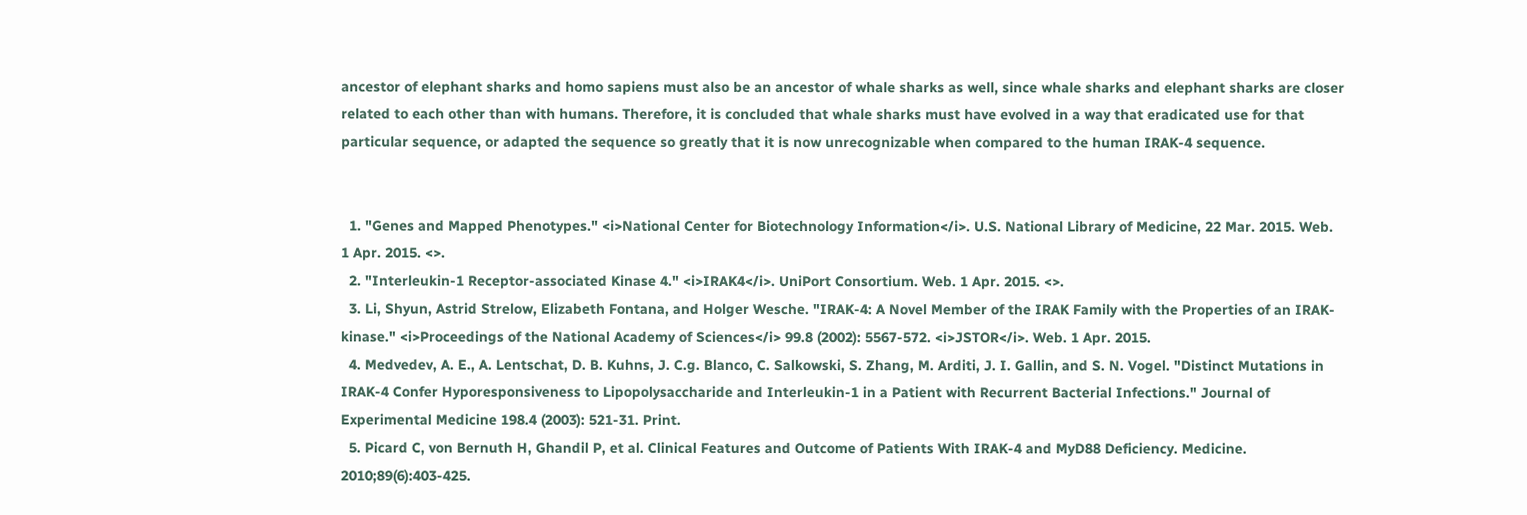ancestor of elephant sharks and homo sapiens must also be an ancestor of whale sharks as well, since whale sharks and elephant sharks are closer related to each other than with humans. Therefore, it is concluded that whale sharks must have evolved in a way that eradicated use for that particular sequence, or adapted the sequence so greatly that it is now unrecognizable when compared to the human IRAK-4 sequence.


  1. "Genes and Mapped Phenotypes." <i>National Center for Biotechnology Information</i>. U.S. National Library of Medicine, 22 Mar. 2015. Web. 1 Apr. 2015. <>.
  2. "Interleukin-1 Receptor-associated Kinase 4." <i>IRAK4</i>. UniPort Consortium. Web. 1 Apr. 2015. <>.
  3. Li, Shyun, Astrid Strelow, Elizabeth Fontana, and Holger Wesche. "IRAK-4: A Novel Member of the IRAK Family with the Properties of an IRAK-kinase." <i>Proceedings of the National Academy of Sciences</i> 99.8 (2002): 5567-572. <i>JSTOR</i>. Web. 1 Apr. 2015.
  4. Medvedev, A. E., A. Lentschat, D. B. Kuhns, J. C.g. Blanco, C. Salkowski, S. Zhang, M. Arditi, J. I. Gallin, and S. N. Vogel. "Distinct Mutations in IRAK-4 Confer Hyporesponsiveness to Lipopolysaccharide and Interleukin-1 in a Patient with Recurrent Bacterial Infections." Journal of Experimental Medicine 198.4 (2003): 521-31. Print.
  5. Picard C, von Bernuth H, Ghandil P, et al. Clinical Features and Outcome of Patients With IRAK-4 and MyD88 Deficiency. Medicine. 2010;89(6):403-425.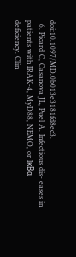doi:10.1097/MD.0b013e3181fd8ec3.
  6. Picard C, Casanova JL, Puel A. Infectious dis- eases in patients with IRAK-4, MyD88, NEMO, or IκBα deficiency. Clin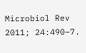Microbiol Rev 2011; 24:490–7.